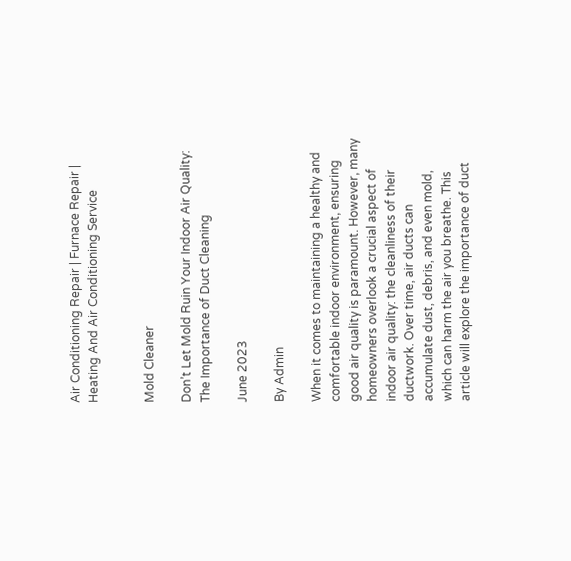Air Conditioning Repair | Furnace Repair | Heating And Air Conditioning Service


Mold Cleaner

Don’t Let Mold Ruin Your Indoor Air Quality: The Importance of Duct Cleaning

June 2023

By Admin

When it comes to maintaining a healthy and comfortable indoor environment, ensuring good air quality is paramount. However, many homeowners overlook a crucial aspect of indoor air quality: the cleanliness of their ductwork. Over time, air ducts can accumulate dust, debris, and even mold, which can harm the air you breathe. This article will explore the importance of duct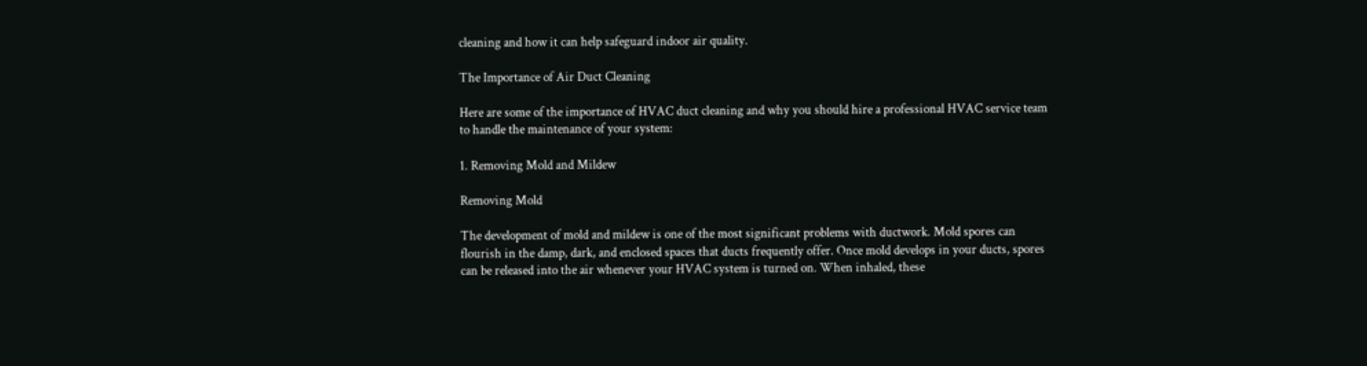cleaning and how it can help safeguard indoor air quality.

The Importance of Air Duct Cleaning

Here are some of the importance of HVAC duct cleaning and why you should hire a professional HVAC service team to handle the maintenance of your system:

1. Removing Mold and Mildew

Removing Mold

The development of mold and mildew is one of the most significant problems with ductwork. Mold spores can flourish in the damp, dark, and enclosed spaces that ducts frequently offer. Once mold develops in your ducts, spores can be released into the air whenever your HVAC system is turned on. When inhaled, these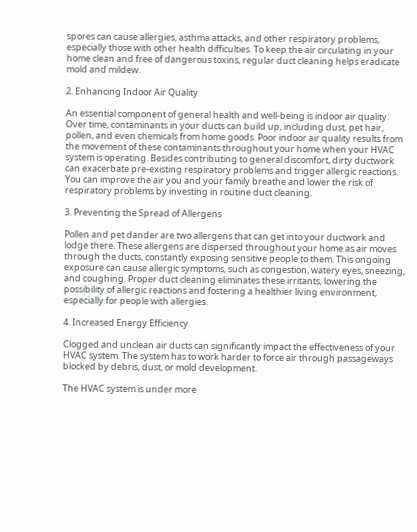spores can cause allergies, asthma attacks, and other respiratory problems, especially those with other health difficulties. To keep the air circulating in your home clean and free of dangerous toxins, regular duct cleaning helps eradicate mold and mildew.

2. Enhancing Indoor Air Quality

An essential component of general health and well-being is indoor air quality. Over time, contaminants in your ducts can build up, including dust, pet hair, pollen, and even chemicals from home goods. Poor indoor air quality results from the movement of these contaminants throughout your home when your HVAC system is operating. Besides contributing to general discomfort, dirty ductwork can exacerbate pre-existing respiratory problems and trigger allergic reactions. You can improve the air you and your family breathe and lower the risk of respiratory problems by investing in routine duct cleaning.

3. Preventing the Spread of Allergens

Pollen and pet dander are two allergens that can get into your ductwork and lodge there. These allergens are dispersed throughout your home as air moves through the ducts, constantly exposing sensitive people to them. This ongoing exposure can cause allergic symptoms, such as congestion, watery eyes, sneezing, and coughing. Proper duct cleaning eliminates these irritants, lowering the possibility of allergic reactions and fostering a healthier living environment, especially for people with allergies.

4. Increased Energy Efficiency

Clogged and unclean air ducts can significantly impact the effectiveness of your HVAC system. The system has to work harder to force air through passageways blocked by debris, dust, or mold development.

The HVAC system is under more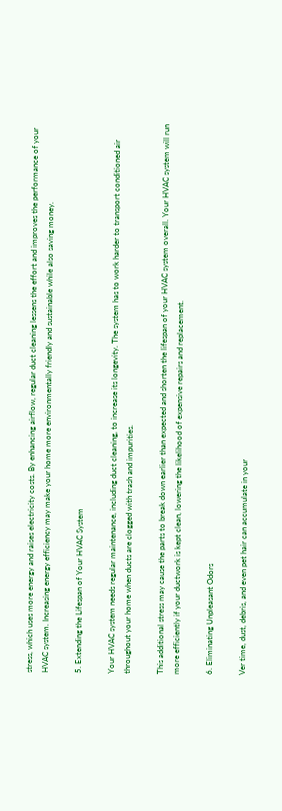stress, which uses more energy and raises electricity costs. By enhancing airflow, regular duct cleaning lessens the effort and improves the performance of your HVAC system. Increasing energy efficiency may make your home more environmentally friendly and sustainable while also saving money.

5. Extending the Lifespan of Your HVAC System

Your HVAC system needs regular maintenance, including duct cleaning, to increase its longevity. The system has to work harder to transport conditioned air throughout your home when ducts are clogged with trash and impurities.

This additional stress may cause the parts to break down earlier than expected and shorten the lifespan of your HVAC system overall. Your HVAC system will run more efficiently if your ductwork is kept clean, lowering the likelihood of expensive repairs and replacement.

6. Eliminating Unpleasant Odors

Ver time, dust, debris, and even pet hair can accumulate in your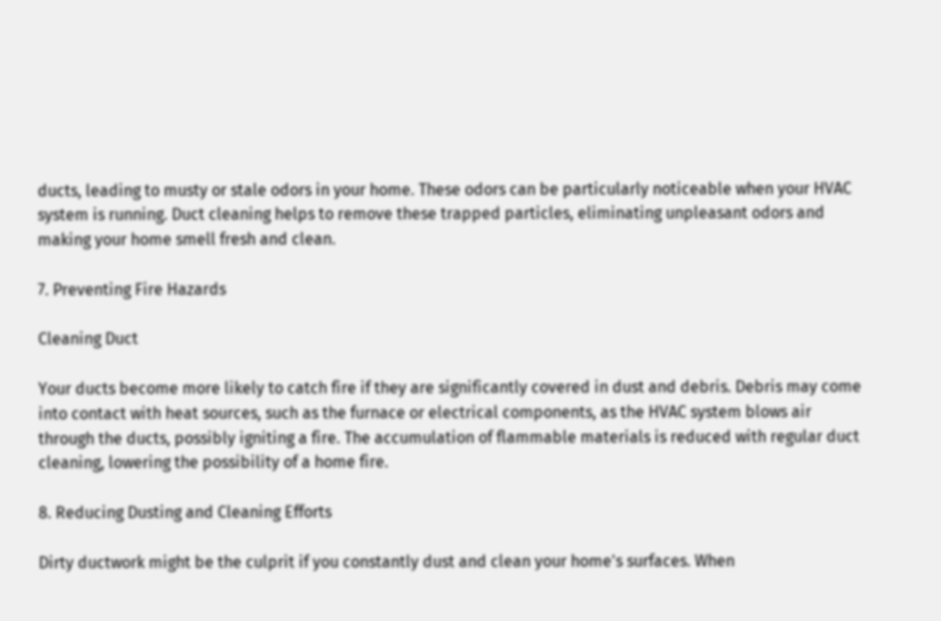ducts, leading to musty or stale odors in your home. These odors can be particularly noticeable when your HVAC system is running. Duct cleaning helps to remove these trapped particles, eliminating unpleasant odors and making your home smell fresh and clean.

7. Preventing Fire Hazards

Cleaning Duct

Your ducts become more likely to catch fire if they are significantly covered in dust and debris. Debris may come into contact with heat sources, such as the furnace or electrical components, as the HVAC system blows air through the ducts, possibly igniting a fire. The accumulation of flammable materials is reduced with regular duct cleaning, lowering the possibility of a home fire.

8. Reducing Dusting and Cleaning Efforts

Dirty ductwork might be the culprit if you constantly dust and clean your home's surfaces. When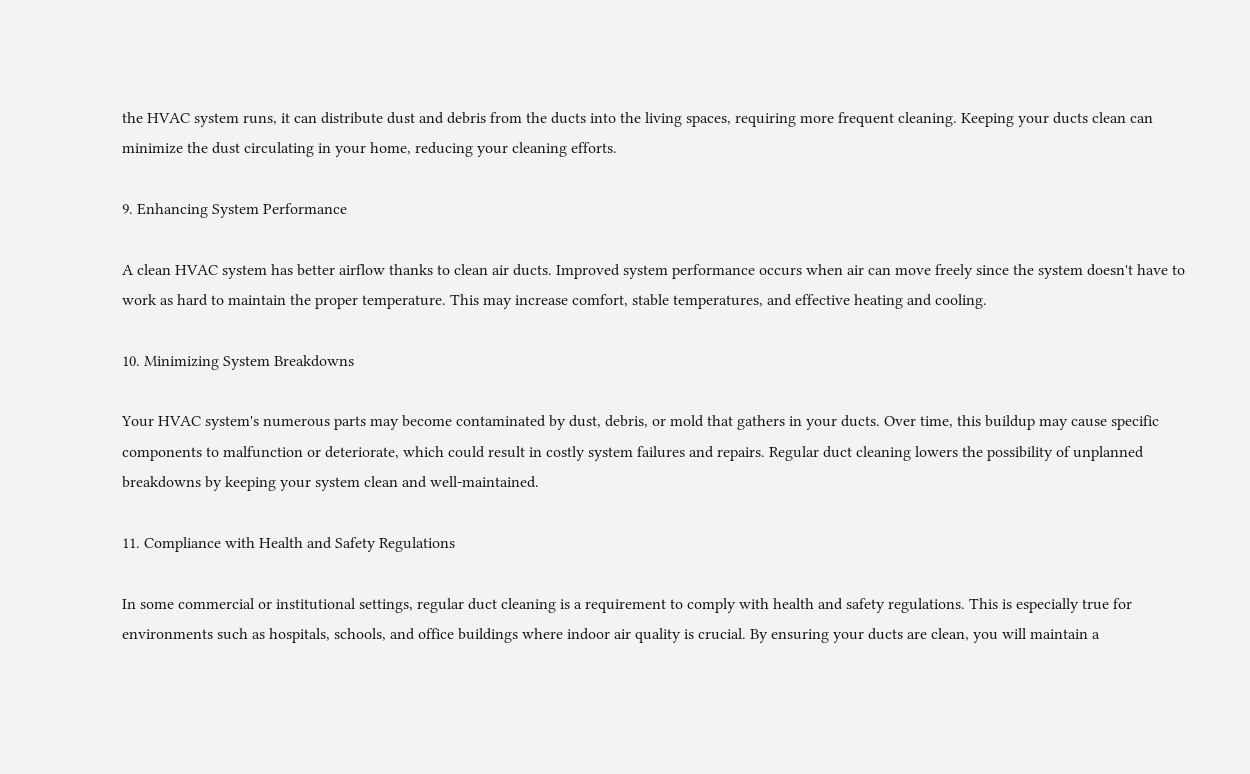the HVAC system runs, it can distribute dust and debris from the ducts into the living spaces, requiring more frequent cleaning. Keeping your ducts clean can minimize the dust circulating in your home, reducing your cleaning efforts.

9. Enhancing System Performance

A clean HVAC system has better airflow thanks to clean air ducts. Improved system performance occurs when air can move freely since the system doesn't have to work as hard to maintain the proper temperature. This may increase comfort, stable temperatures, and effective heating and cooling.

10. Minimizing System Breakdowns

Your HVAC system's numerous parts may become contaminated by dust, debris, or mold that gathers in your ducts. Over time, this buildup may cause specific components to malfunction or deteriorate, which could result in costly system failures and repairs. Regular duct cleaning lowers the possibility of unplanned breakdowns by keeping your system clean and well-maintained.

11. Compliance with Health and Safety Regulations

In some commercial or institutional settings, regular duct cleaning is a requirement to comply with health and safety regulations. This is especially true for environments such as hospitals, schools, and office buildings where indoor air quality is crucial. By ensuring your ducts are clean, you will maintain a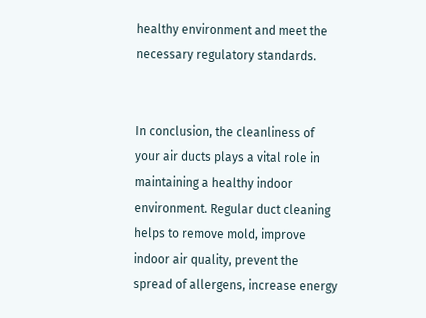healthy environment and meet the necessary regulatory standards.


In conclusion, the cleanliness of your air ducts plays a vital role in maintaining a healthy indoor environment. Regular duct cleaning helps to remove mold, improve indoor air quality, prevent the spread of allergens, increase energy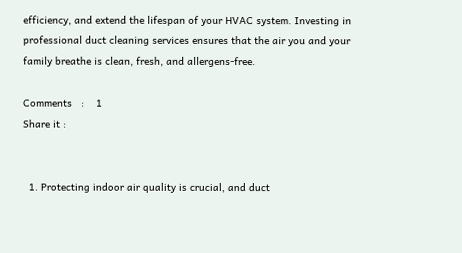efficiency, and extend the lifespan of your HVAC system. Investing in professional duct cleaning services ensures that the air you and your family breathe is clean, fresh, and allergens-free.

Comments   :    1
Share it :


  1. Protecting indoor air quality is crucial, and duct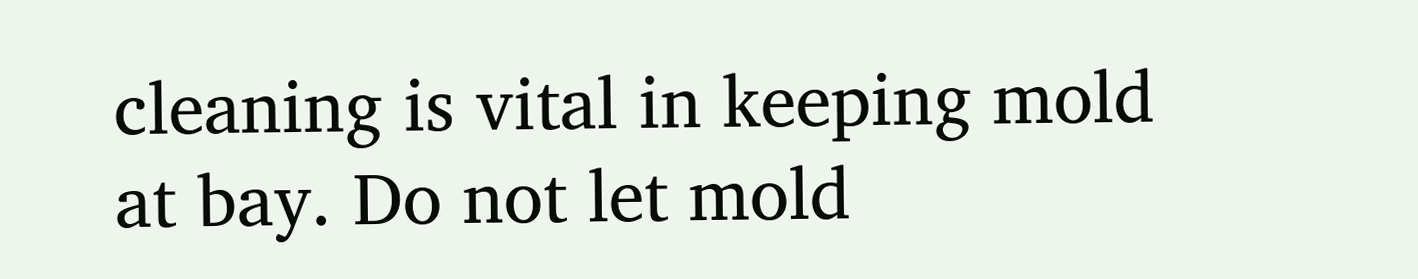cleaning is vital in keeping mold at bay. Do not let mold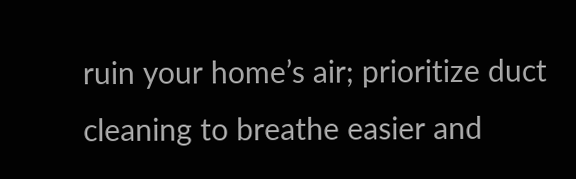ruin your home’s air; prioritize duct cleaning to breathe easier and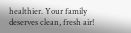healthier. Your family deserves clean, fresh air!